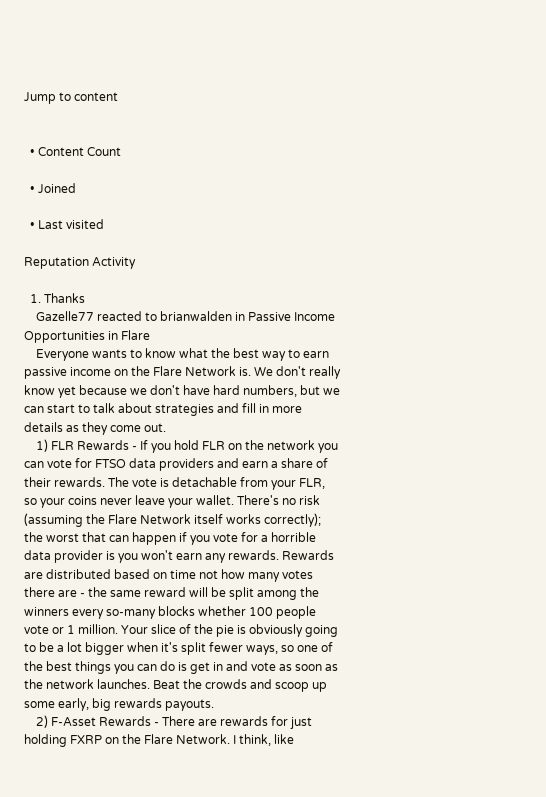Jump to content


  • Content Count

  • Joined

  • Last visited

Reputation Activity

  1. Thanks
    Gazelle77 reacted to brianwalden in Passive Income Opportunities in Flare
    Everyone wants to know what the best way to earn passive income on the Flare Network is. We don't really know yet because we don't have hard numbers, but we can start to talk about strategies and fill in more details as they come out.
    1) FLR Rewards - If you hold FLR on the network you can vote for FTSO data providers and earn a share of their rewards. The vote is detachable from your FLR, so your coins never leave your wallet. There's no risk (assuming the Flare Network itself works correctly); the worst that can happen if you vote for a horrible data provider is you won't earn any rewards. Rewards are distributed based on time not how many votes there are - the same reward will be split among the winners every so-many blocks whether 100 people vote or 1 million. Your slice of the pie is obviously going to be a lot bigger when it's split fewer ways, so one of the best things you can do is get in and vote as soon as the network launches. Beat the crowds and scoop up some early, big rewards payouts.
    2) F-Asset Rewards - There are rewards for just holding FXRP on the Flare Network. I think, like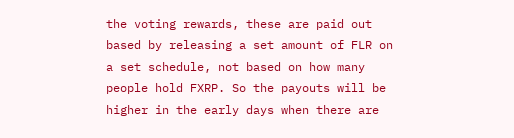the voting rewards, these are paid out based by releasing a set amount of FLR on a set schedule, not based on how many people hold FXRP. So the payouts will be higher in the early days when there are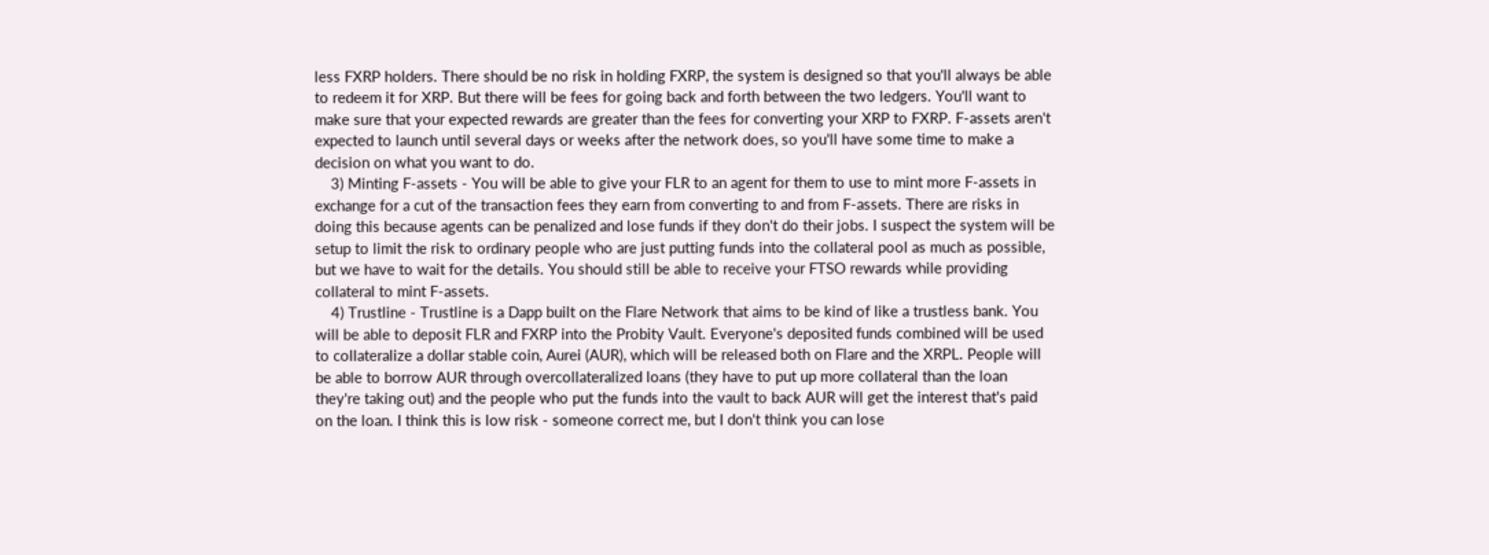less FXRP holders. There should be no risk in holding FXRP, the system is designed so that you'll always be able to redeem it for XRP. But there will be fees for going back and forth between the two ledgers. You'll want to make sure that your expected rewards are greater than the fees for converting your XRP to FXRP. F-assets aren't expected to launch until several days or weeks after the network does, so you'll have some time to make a decision on what you want to do.
    3) Minting F-assets - You will be able to give your FLR to an agent for them to use to mint more F-assets in exchange for a cut of the transaction fees they earn from converting to and from F-assets. There are risks in doing this because agents can be penalized and lose funds if they don't do their jobs. I suspect the system will be setup to limit the risk to ordinary people who are just putting funds into the collateral pool as much as possible, but we have to wait for the details. You should still be able to receive your FTSO rewards while providing collateral to mint F-assets.
    4) Trustline - Trustline is a Dapp built on the Flare Network that aims to be kind of like a trustless bank. You will be able to deposit FLR and FXRP into the Probity Vault. Everyone's deposited funds combined will be used to collateralize a dollar stable coin, Aurei (AUR), which will be released both on Flare and the XRPL. People will be able to borrow AUR through overcollateralized loans (they have to put up more collateral than the loan they're taking out) and the people who put the funds into the vault to back AUR will get the interest that's paid on the loan. I think this is low risk - someone correct me, but I don't think you can lose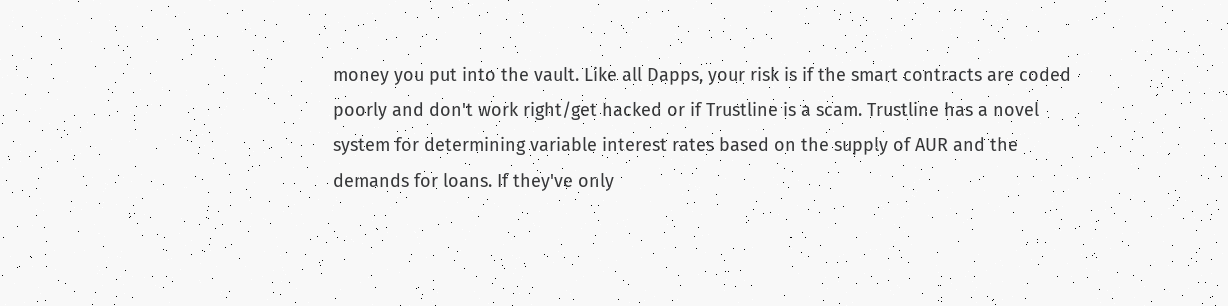money you put into the vault. Like all Dapps, your risk is if the smart contracts are coded poorly and don't work right/get hacked or if Trustline is a scam. Trustline has a novel system for determining variable interest rates based on the supply of AUR and the demands for loans. If they've only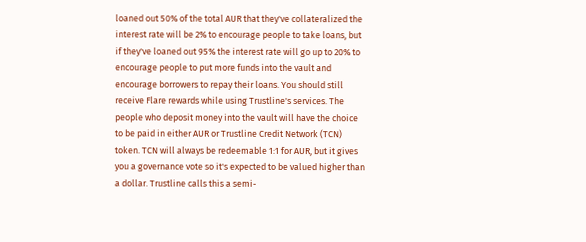loaned out 50% of the total AUR that they've collateralized the interest rate will be 2% to encourage people to take loans, but if they've loaned out 95% the interest rate will go up to 20% to encourage people to put more funds into the vault and encourage borrowers to repay their loans. You should still receive Flare rewards while using Trustline's services. The people who deposit money into the vault will have the choice to be paid in either AUR or Trustline Credit Network (TCN) token. TCN will always be redeemable 1:1 for AUR, but it gives you a governance vote so it's expected to be valued higher than a dollar. Trustline calls this a semi-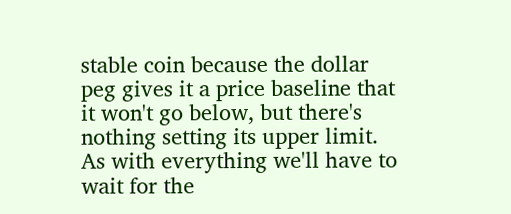stable coin because the dollar peg gives it a price baseline that it won't go below, but there's nothing setting its upper limit. As with everything we'll have to wait for the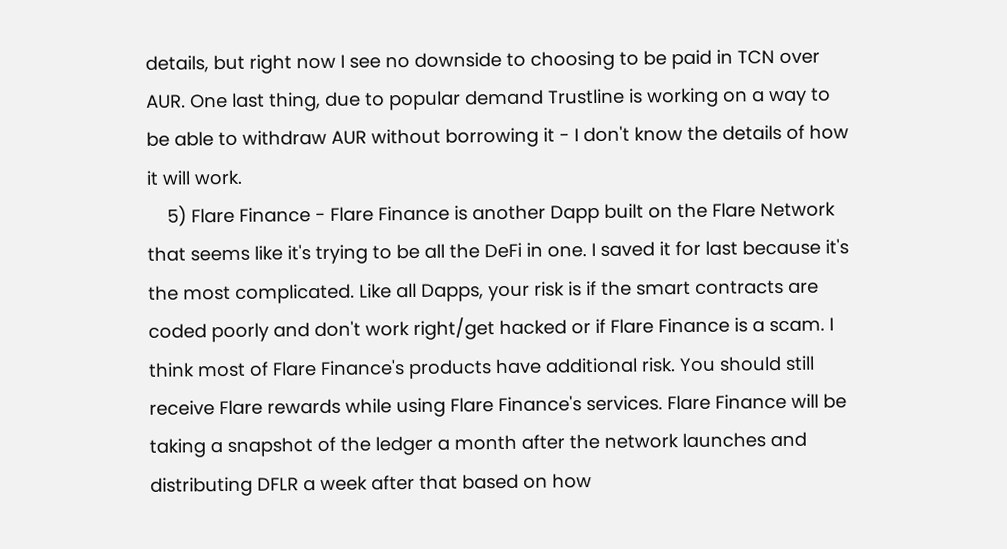details, but right now I see no downside to choosing to be paid in TCN over AUR. One last thing, due to popular demand Trustline is working on a way to be able to withdraw AUR without borrowing it - I don't know the details of how it will work.
    5) Flare Finance - Flare Finance is another Dapp built on the Flare Network that seems like it's trying to be all the DeFi in one. I saved it for last because it's the most complicated. Like all Dapps, your risk is if the smart contracts are coded poorly and don't work right/get hacked or if Flare Finance is a scam. I think most of Flare Finance's products have additional risk. You should still receive Flare rewards while using Flare Finance's services. Flare Finance will be taking a snapshot of the ledger a month after the network launches and distributing DFLR a week after that based on how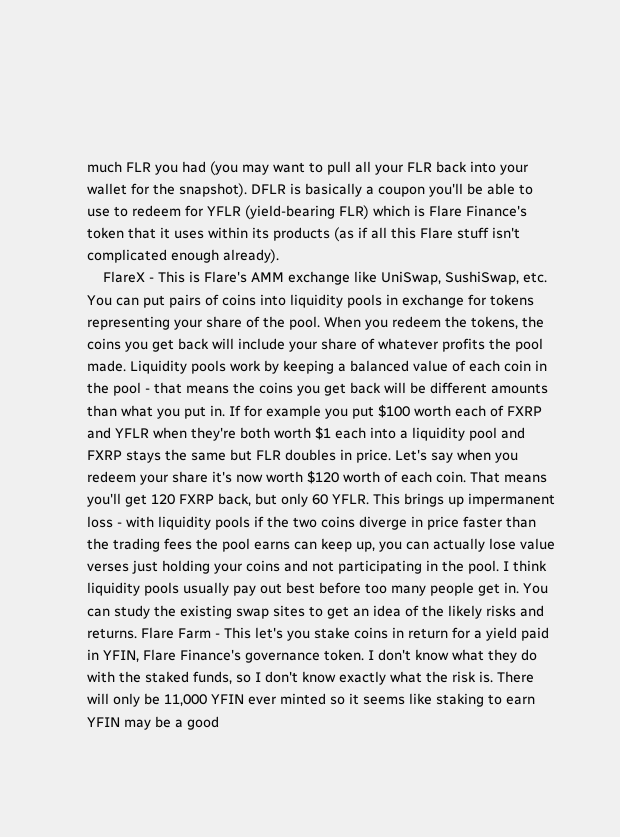much FLR you had (you may want to pull all your FLR back into your wallet for the snapshot). DFLR is basically a coupon you'll be able to use to redeem for YFLR (yield-bearing FLR) which is Flare Finance's token that it uses within its products (as if all this Flare stuff isn't complicated enough already).
    FlareX - This is Flare's AMM exchange like UniSwap, SushiSwap, etc. You can put pairs of coins into liquidity pools in exchange for tokens representing your share of the pool. When you redeem the tokens, the coins you get back will include your share of whatever profits the pool made. Liquidity pools work by keeping a balanced value of each coin in the pool - that means the coins you get back will be different amounts than what you put in. If for example you put $100 worth each of FXRP and YFLR when they're both worth $1 each into a liquidity pool and FXRP stays the same but FLR doubles in price. Let's say when you redeem your share it's now worth $120 worth of each coin. That means you'll get 120 FXRP back, but only 60 YFLR. This brings up impermanent loss - with liquidity pools if the two coins diverge in price faster than the trading fees the pool earns can keep up, you can actually lose value verses just holding your coins and not participating in the pool. I think liquidity pools usually pay out best before too many people get in. You can study the existing swap sites to get an idea of the likely risks and returns. Flare Farm - This let's you stake coins in return for a yield paid in YFIN, Flare Finance's governance token. I don't know what they do with the staked funds, so I don't know exactly what the risk is. There will only be 11,000 YFIN ever minted so it seems like staking to earn YFIN may be a good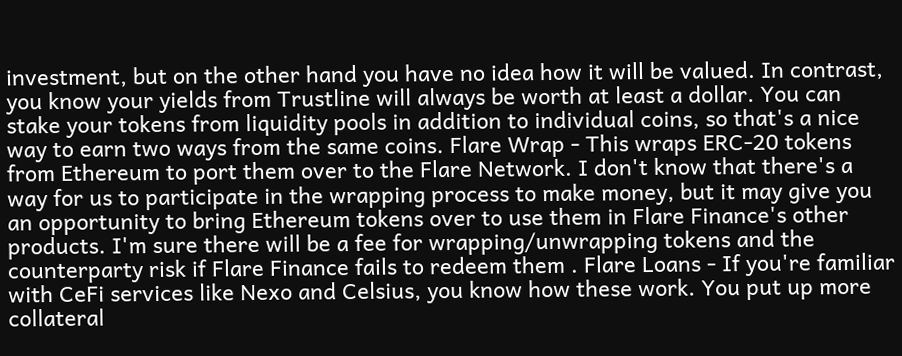investment, but on the other hand you have no idea how it will be valued. In contrast, you know your yields from Trustline will always be worth at least a dollar. You can stake your tokens from liquidity pools in addition to individual coins, so that's a nice way to earn two ways from the same coins. Flare Wrap - This wraps ERC-20 tokens from Ethereum to port them over to the Flare Network. I don't know that there's a way for us to participate in the wrapping process to make money, but it may give you an opportunity to bring Ethereum tokens over to use them in Flare Finance's other products. I'm sure there will be a fee for wrapping/unwrapping tokens and the counterparty risk if Flare Finance fails to redeem them . Flare Loans - If you're familiar with CeFi services like Nexo and Celsius, you know how these work. You put up more collateral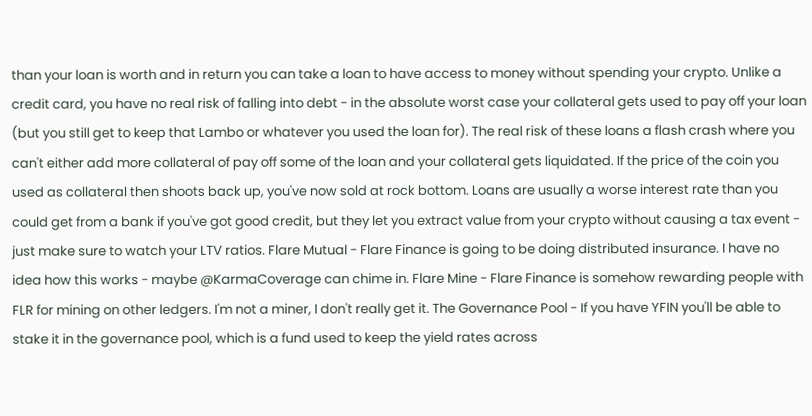than your loan is worth and in return you can take a loan to have access to money without spending your crypto. Unlike a credit card, you have no real risk of falling into debt - in the absolute worst case your collateral gets used to pay off your loan (but you still get to keep that Lambo or whatever you used the loan for). The real risk of these loans a flash crash where you can't either add more collateral of pay off some of the loan and your collateral gets liquidated. If the price of the coin you used as collateral then shoots back up, you've now sold at rock bottom. Loans are usually a worse interest rate than you could get from a bank if you've got good credit, but they let you extract value from your crypto without causing a tax event - just make sure to watch your LTV ratios. Flare Mutual - Flare Finance is going to be doing distributed insurance. I have no idea how this works - maybe @KarmaCoverage can chime in. Flare Mine - Flare Finance is somehow rewarding people with FLR for mining on other ledgers. I'm not a miner, I don't really get it. The Governance Pool - If you have YFIN you'll be able to stake it in the governance pool, which is a fund used to keep the yield rates across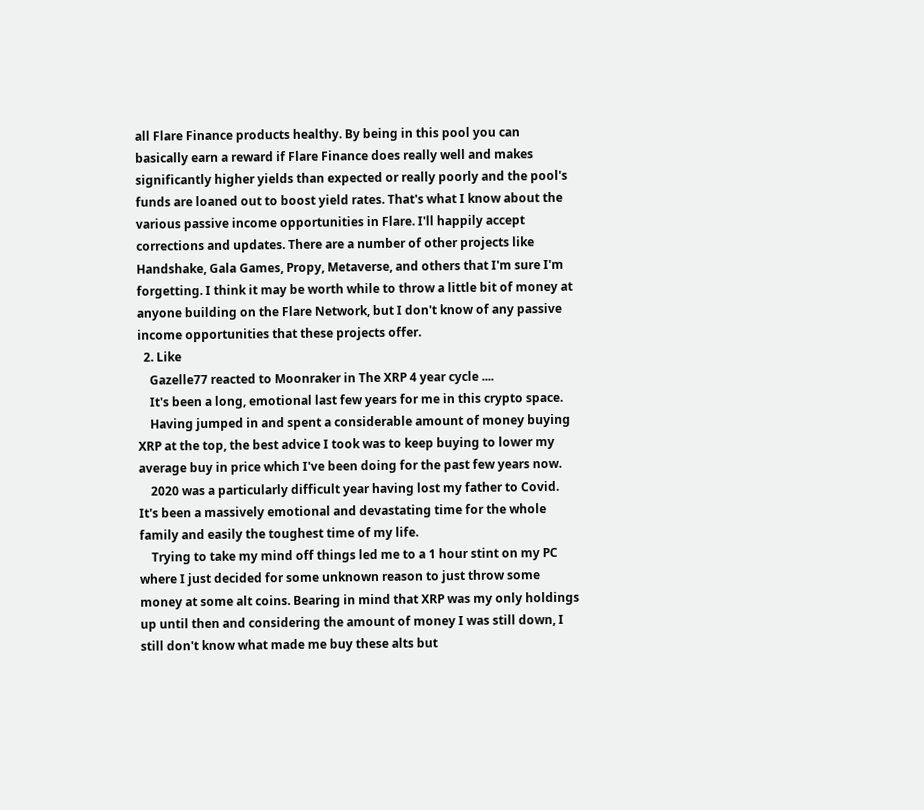all Flare Finance products healthy. By being in this pool you can basically earn a reward if Flare Finance does really well and makes significantly higher yields than expected or really poorly and the pool's funds are loaned out to boost yield rates. That's what I know about the various passive income opportunities in Flare. I'll happily accept corrections and updates. There are a number of other projects like Handshake, Gala Games, Propy, Metaverse, and others that I'm sure I'm forgetting. I think it may be worth while to throw a little bit of money at anyone building on the Flare Network, but I don't know of any passive income opportunities that these projects offer.
  2. Like
    Gazelle77 reacted to Moonraker in The XRP 4 year cycle ....
    It's been a long, emotional last few years for me in this crypto space.
    Having jumped in and spent a considerable amount of money buying XRP at the top, the best advice I took was to keep buying to lower my average buy in price which I've been doing for the past few years now.
    2020 was a particularly difficult year having lost my father to Covid. It's been a massively emotional and devastating time for the whole family and easily the toughest time of my life.
    Trying to take my mind off things led me to a 1 hour stint on my PC where I just decided for some unknown reason to just throw some money at some alt coins. Bearing in mind that XRP was my only holdings up until then and considering the amount of money I was still down, I still don't know what made me buy these alts but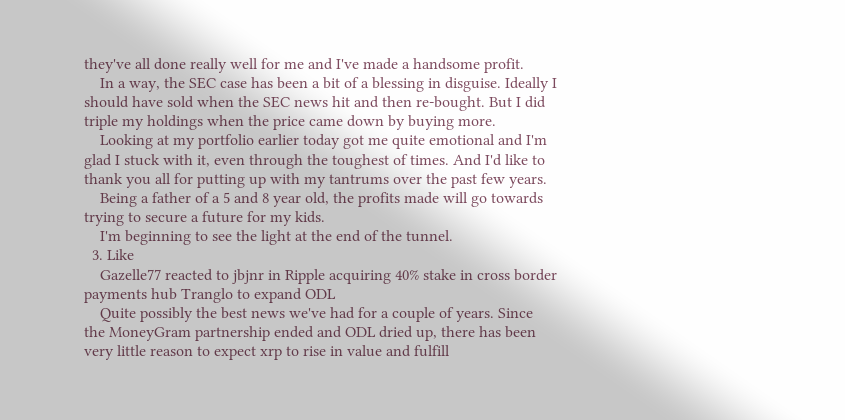they've all done really well for me and I've made a handsome profit.
    In a way, the SEC case has been a bit of a blessing in disguise. Ideally I should have sold when the SEC news hit and then re-bought. But I did triple my holdings when the price came down by buying more.
    Looking at my portfolio earlier today got me quite emotional and I'm glad I stuck with it, even through the toughest of times. And I'd like to thank you all for putting up with my tantrums over the past few years.
    Being a father of a 5 and 8 year old, the profits made will go towards trying to secure a future for my kids.
    I'm beginning to see the light at the end of the tunnel.
  3. Like
    Gazelle77 reacted to jbjnr in Ripple acquiring 40% stake in cross border payments hub Tranglo to expand ODL
    Quite possibly the best news we've had for a couple of years. Since the MoneyGram partnership ended and ODL dried up, there has been very little reason to expect xrp to rise in value and fulfill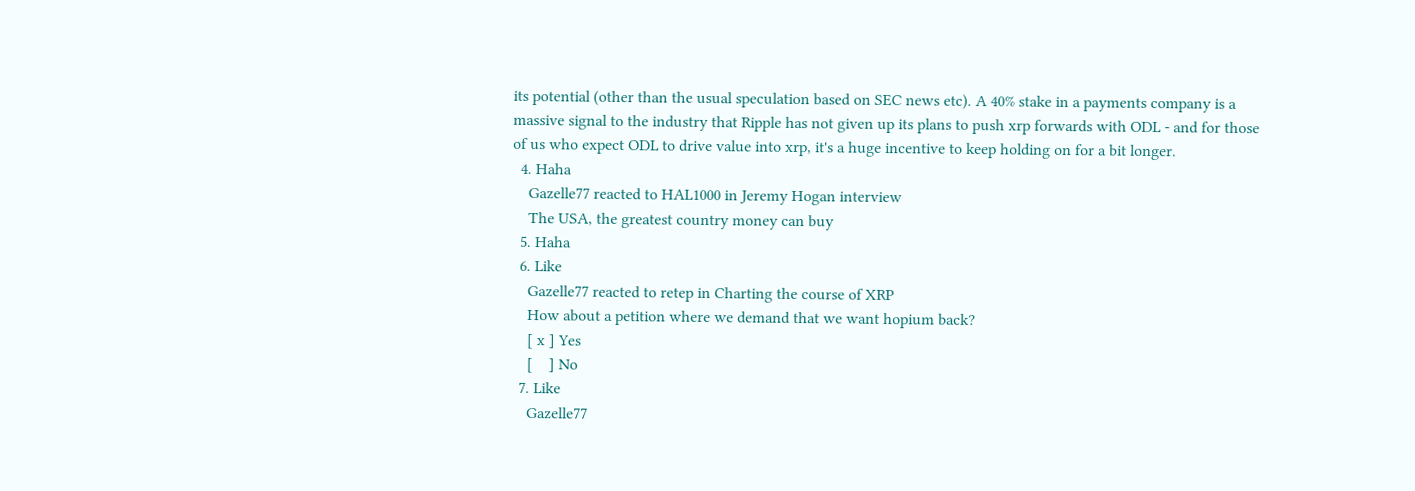its potential (other than the usual speculation based on SEC news etc). A 40% stake in a payments company is a massive signal to the industry that Ripple has not given up its plans to push xrp forwards with ODL - and for those of us who expect ODL to drive value into xrp, it's a huge incentive to keep holding on for a bit longer.
  4. Haha
    Gazelle77 reacted to HAL1000 in Jeremy Hogan interview
    The USA, the greatest country money can buy
  5. Haha
  6. Like
    Gazelle77 reacted to retep in Charting the course of XRP
    How about a petition where we demand that we want hopium back?
    [ x ] Yes
    [    ] No
  7. Like
    Gazelle77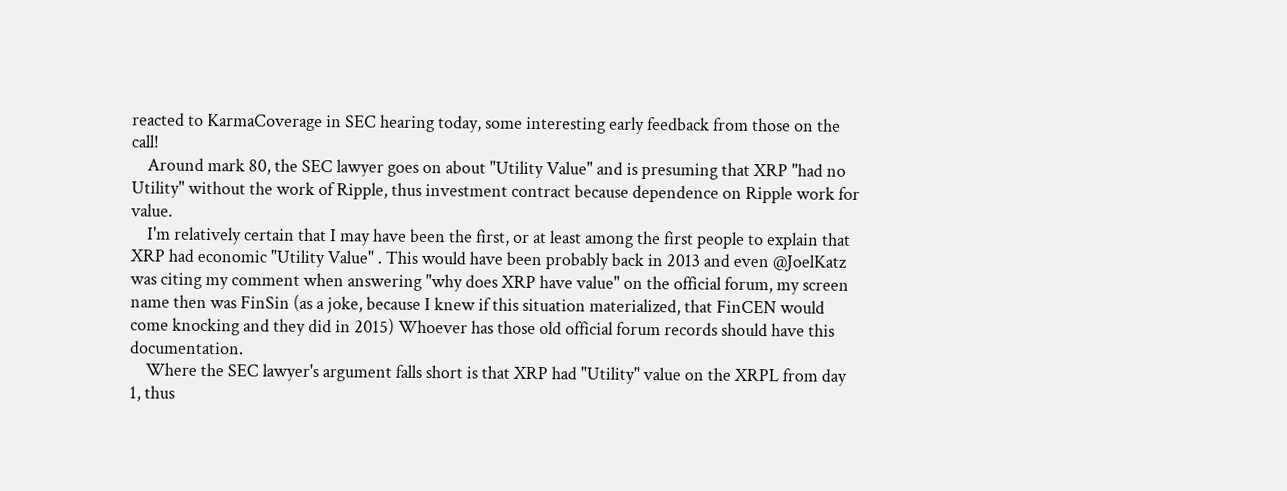reacted to KarmaCoverage in SEC hearing today, some interesting early feedback from those on the call!
    Around mark 80, the SEC lawyer goes on about "Utility Value" and is presuming that XRP "had no Utility" without the work of Ripple, thus investment contract because dependence on Ripple work for value.
    I'm relatively certain that I may have been the first, or at least among the first people to explain that XRP had economic "Utility Value" . This would have been probably back in 2013 and even @JoelKatz was citing my comment when answering "why does XRP have value" on the official forum, my screen name then was FinSin (as a joke, because I knew if this situation materialized, that FinCEN would come knocking and they did in 2015) Whoever has those old official forum records should have this documentation.
    Where the SEC lawyer's argument falls short is that XRP had "Utility" value on the XRPL from day 1, thus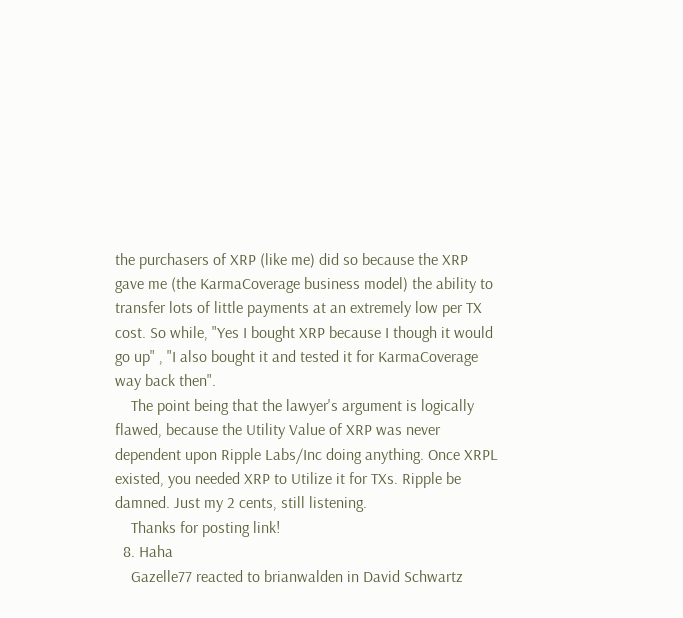the purchasers of XRP (like me) did so because the XRP gave me (the KarmaCoverage business model) the ability to transfer lots of little payments at an extremely low per TX cost. So while, "Yes I bought XRP because I though it would go up" , "I also bought it and tested it for KarmaCoverage way back then".
    The point being that the lawyer's argument is logically flawed, because the Utility Value of XRP was never dependent upon Ripple Labs/Inc doing anything. Once XRPL existed, you needed XRP to Utilize it for TXs. Ripple be damned. Just my 2 cents, still listening.
    Thanks for posting link!
  8. Haha
    Gazelle77 reacted to brianwalden in David Schwartz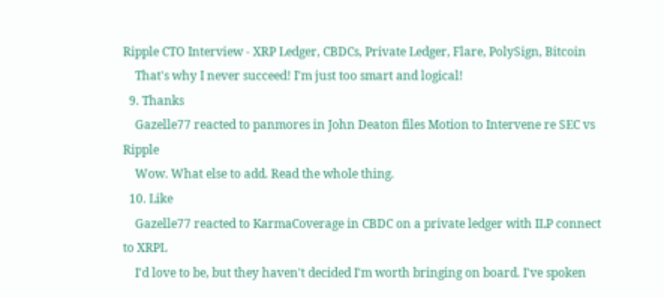Ripple CTO Interview - XRP Ledger, CBDCs, Private Ledger, Flare, PolySign, Bitcoin
    That's why I never succeed! I'm just too smart and logical!
  9. Thanks
    Gazelle77 reacted to panmores in John Deaton files Motion to Intervene re SEC vs Ripple
    Wow. What else to add. Read the whole thing.
  10. Like
    Gazelle77 reacted to KarmaCoverage in CBDC on a private ledger with ILP connect to XRPL
    I'd love to be, but they haven't decided I'm worth bringing on board. I've spoken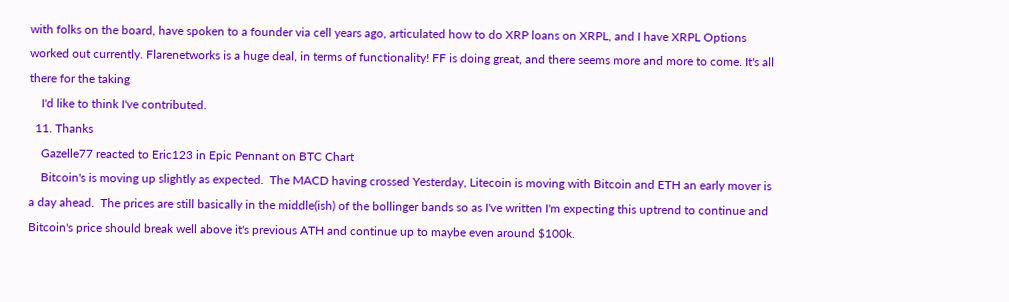with folks on the board, have spoken to a founder via cell years ago, articulated how to do XRP loans on XRPL, and I have XRPL Options worked out currently. Flarenetworks is a huge deal, in terms of functionality! FF is doing great, and there seems more and more to come. It's all there for the taking
    I'd like to think I've contributed.
  11. Thanks
    Gazelle77 reacted to Eric123 in Epic Pennant on BTC Chart
    Bitcoin's is moving up slightly as expected.  The MACD having crossed Yesterday, Litecoin is moving with Bitcoin and ETH an early mover is a day ahead.  The prices are still basically in the middle(ish) of the bollinger bands so as I've written I'm expecting this uptrend to continue and Bitcoin's price should break well above it's previous ATH and continue up to maybe even around $100k.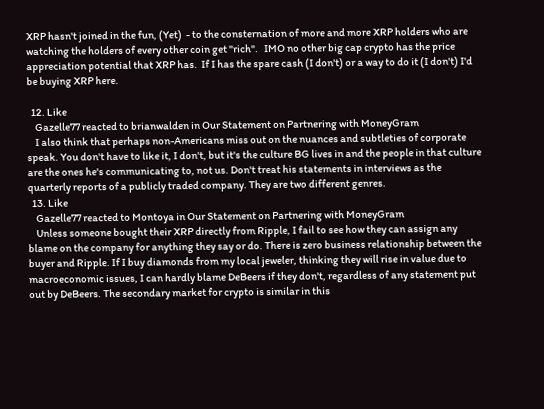XRP hasn't joined in the fun, (Yet)  - to the consternation of more and more XRP holders who are watching the holders of every other coin get "rich".   IMO no other big cap crypto has the price appreciation potential that XRP has.  If I has the spare cash (I don't) or a way to do it (I don't) I'd be buying XRP here.

  12. Like
    Gazelle77 reacted to brianwalden in Our Statement on Partnering with MoneyGram
    I also think that perhaps non-Americans miss out on the nuances and subtleties of corporate speak. You don't have to like it, I don't, but it's the culture BG lives in and the people in that culture are the ones he's communicating to, not us. Don't treat his statements in interviews as the quarterly reports of a publicly traded company. They are two different genres.
  13. Like
    Gazelle77 reacted to Montoya in Our Statement on Partnering with MoneyGram
    Unless someone bought their XRP directly from Ripple, I fail to see how they can assign any blame on the company for anything they say or do. There is zero business relationship between the buyer and Ripple. If I buy diamonds from my local jeweler, thinking they will rise in value due to macroeconomic issues, I can hardly blame DeBeers if they don't, regardless of any statement put out by DeBeers. The secondary market for crypto is similar in this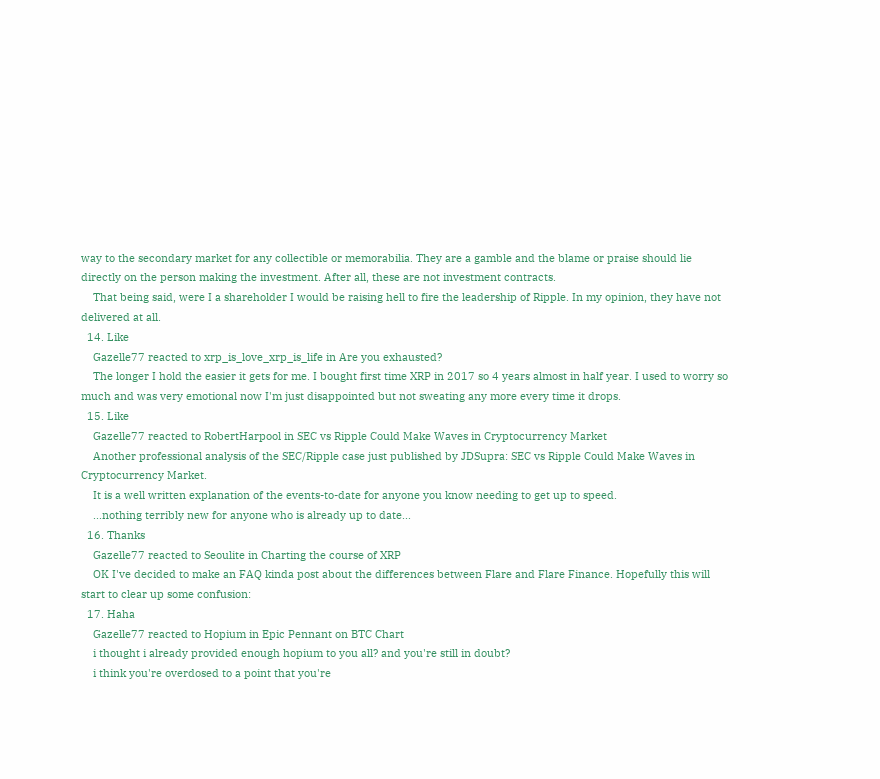way to the secondary market for any collectible or memorabilia. They are a gamble and the blame or praise should lie directly on the person making the investment. After all, these are not investment contracts.
    That being said, were I a shareholder I would be raising hell to fire the leadership of Ripple. In my opinion, they have not delivered at all.
  14. Like
    Gazelle77 reacted to xrp_is_love_xrp_is_life in Are you exhausted?
    The longer I hold the easier it gets for me. I bought first time XRP in 2017 so 4 years almost in half year. I used to worry so much and was very emotional now I'm just disappointed but not sweating any more every time it drops.
  15. Like
    Gazelle77 reacted to RobertHarpool in SEC vs Ripple Could Make Waves in Cryptocurrency Market
    Another professional analysis of the SEC/Ripple case just published by JDSupra: SEC vs Ripple Could Make Waves in Cryptocurrency Market.
    It is a well written explanation of the events-to-date for anyone you know needing to get up to speed.
    ...nothing terribly new for anyone who is already up to date...
  16. Thanks
    Gazelle77 reacted to Seoulite in Charting the course of XRP
    OK I've decided to make an FAQ kinda post about the differences between Flare and Flare Finance. Hopefully this will start to clear up some confusion:
  17. Haha
    Gazelle77 reacted to Hopium in Epic Pennant on BTC Chart
    i thought i already provided enough hopium to you all? and you're still in doubt?
    i think you're overdosed to a point that you're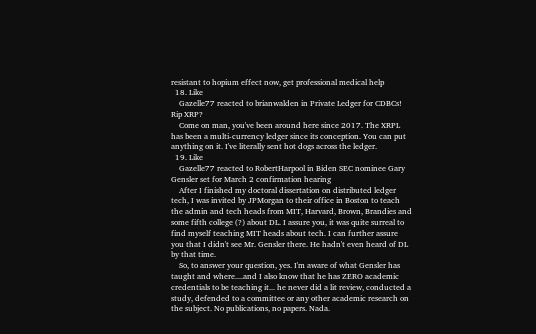resistant to hopium effect now, get professional medical help
  18. Like
    Gazelle77 reacted to brianwalden in Private Ledger for CDBCs! Rip XRP?
    Come on man, you've been around here since 2017. The XRPL has been a multi-currency ledger since its conception. You can put anything on it. I've literally sent hot dogs across the ledger.
  19. Like
    Gazelle77 reacted to RobertHarpool in Biden SEC nominee Gary Gensler set for March 2 confirmation hearing
    After I finished my doctoral dissertation on distributed ledger tech, I was invited by JPMorgan to their office in Boston to teach the admin and tech heads from MIT, Harvard, Brown, Brandies and some fifth college (?) about DL. I assure you, it was quite surreal to find myself teaching MIT heads about tech. I can further assure you that I didn't see Mr. Gensler there. He hadn't even heard of DL by that time.
    So, to answer your question, yes. I'm aware of what Gensler has taught and where....and I also know that he has ZERO academic credentials to be teaching it... he never did a lit review, conducted a study, defended to a committee or any other academic research on the subject. No publications, no papers. Nada.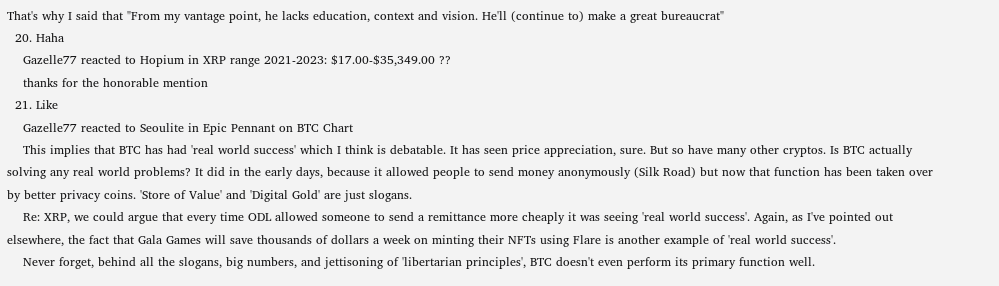That's why I said that "From my vantage point, he lacks education, context and vision. He'll (continue to) make a great bureaucrat"
  20. Haha
    Gazelle77 reacted to Hopium in XRP range 2021-2023: $17.00-$35,349.00 ??
    thanks for the honorable mention
  21. Like
    Gazelle77 reacted to Seoulite in Epic Pennant on BTC Chart
    This implies that BTC has had 'real world success' which I think is debatable. It has seen price appreciation, sure. But so have many other cryptos. Is BTC actually solving any real world problems? It did in the early days, because it allowed people to send money anonymously (Silk Road) but now that function has been taken over by better privacy coins. 'Store of Value' and 'Digital Gold' are just slogans.
    Re: XRP, we could argue that every time ODL allowed someone to send a remittance more cheaply it was seeing 'real world success'. Again, as I've pointed out elsewhere, the fact that Gala Games will save thousands of dollars a week on minting their NFTs using Flare is another example of 'real world success'.
    Never forget, behind all the slogans, big numbers, and jettisoning of 'libertarian principles', BTC doesn't even perform its primary function well.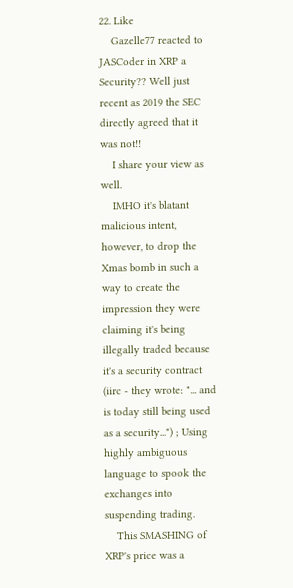22. Like
    Gazelle77 reacted to JASCoder in XRP a Security?? Well just recent as 2019 the SEC directly agreed that it was not!!
    I share your view as well.
    IMHO it's blatant malicious intent, however, to drop the Xmas bomb in such a way to create the impression they were claiming it's being illegally traded because it's a security contract (iirc - they wrote: "... and is today still being used as a security...") ; Using highly ambiguous language to spook the exchanges into suspending trading.
    This SMASHING of XRP's price was a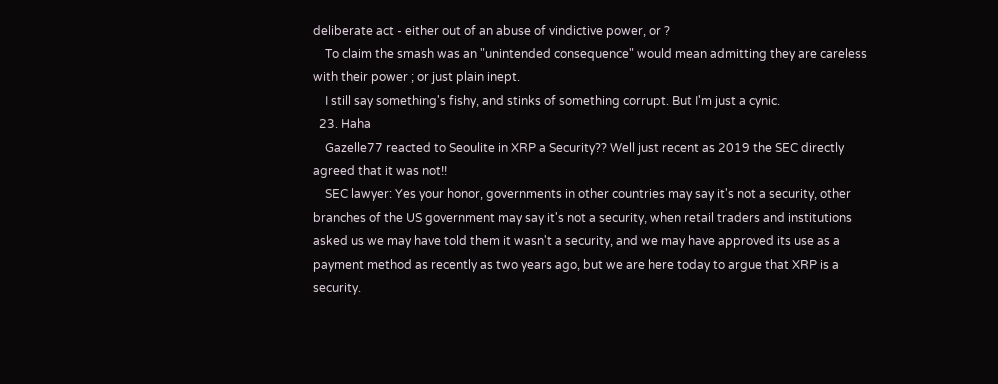deliberate act - either out of an abuse of vindictive power, or ?
    To claim the smash was an "unintended consequence" would mean admitting they are careless with their power ; or just plain inept.
    I still say something's fishy, and stinks of something corrupt. But I'm just a cynic.
  23. Haha
    Gazelle77 reacted to Seoulite in XRP a Security?? Well just recent as 2019 the SEC directly agreed that it was not!!
    SEC lawyer: Yes your honor, governments in other countries may say it's not a security, other branches of the US government may say it's not a security, when retail traders and institutions asked us we may have told them it wasn't a security, and we may have approved its use as a payment method as recently as two years ago, but we are here today to argue that XRP is a security.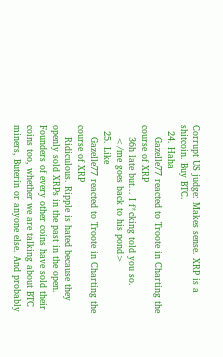Corrupt US judge: Makes sense. XRP is a shitcoin. Buy BTC.
  24. Haha
    Gazelle77 reacted to Troote in Charting the course of XRP
    36h late but... I f*cking told you so.
    </me goes back to his pond>
  25. Like
    Gazelle77 reacted to Troote in Charting the course of XRP
    Ridiculous. Ripple is hated because they openly sold XRPs in the past in the open. Founders of every other coins have sold their coins too, whether we are talking about BTC miners, Buterin or anyone else. And probably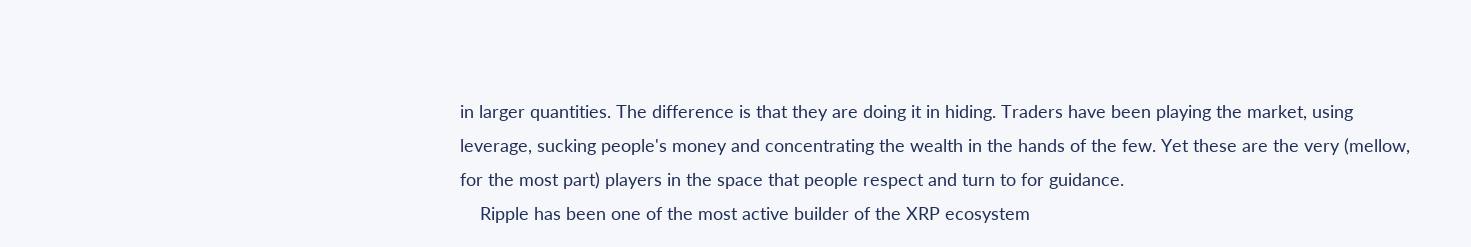in larger quantities. The difference is that they are doing it in hiding. Traders have been playing the market, using leverage, sucking people's money and concentrating the wealth in the hands of the few. Yet these are the very (mellow, for the most part) players in the space that people respect and turn to for guidance.
    Ripple has been one of the most active builder of the XRP ecosystem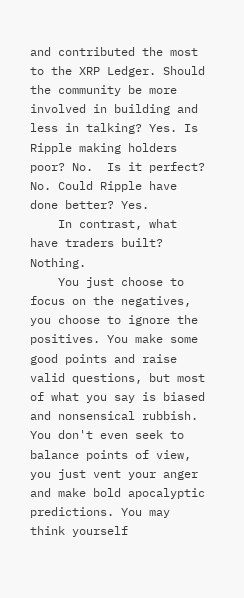and contributed the most to the XRP Ledger. Should the community be more involved in building and less in talking? Yes. Is Ripple making holders poor? No.  Is it perfect? No. Could Ripple have done better? Yes.
    In contrast, what have traders built? Nothing.
    You just choose to focus on the negatives, you choose to ignore the positives. You make some good points and raise valid questions, but most of what you say is biased and nonsensical rubbish. You don't even seek to balance points of view, you just vent your anger and make bold apocalyptic predictions. You may think yourself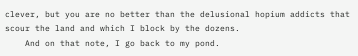clever, but you are no better than the delusional hopium addicts that scour the land and which I block by the dozens.
    And on that note, I go back to my pond.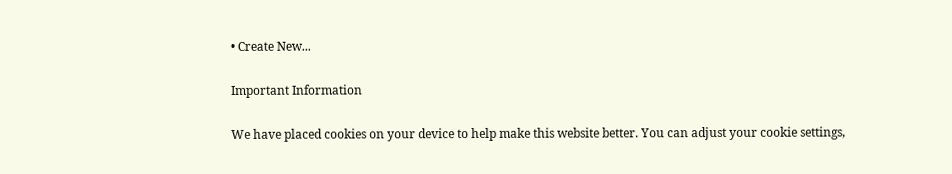• Create New...

Important Information

We have placed cookies on your device to help make this website better. You can adjust your cookie settings,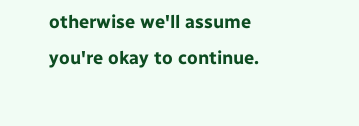otherwise we'll assume you're okay to continue.